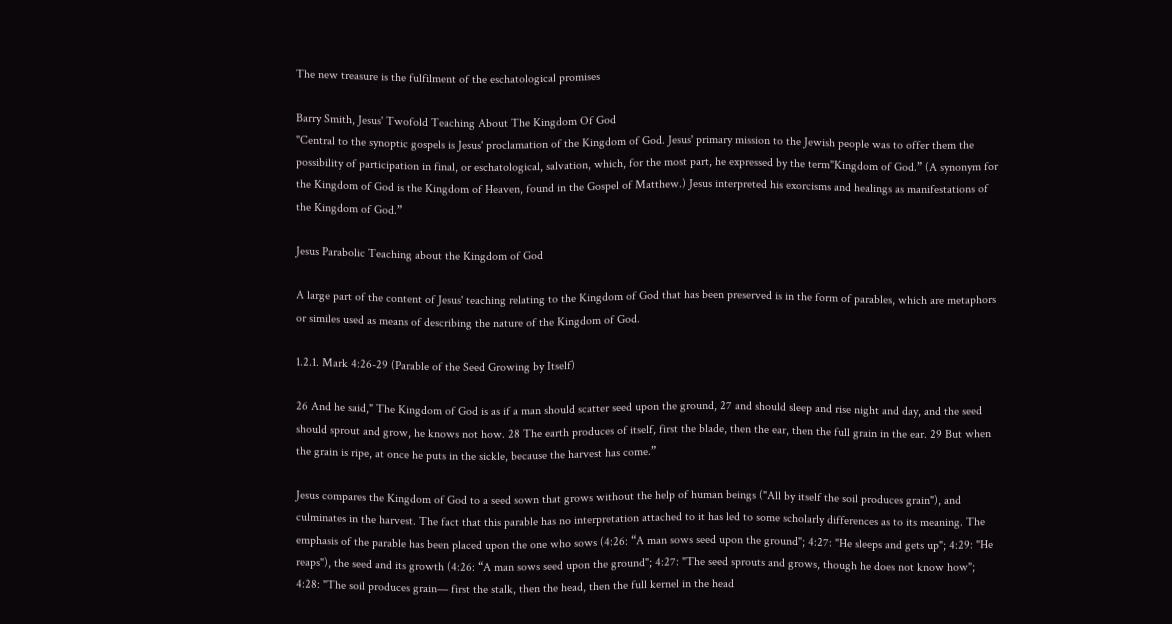The new treasure is the fulfilment of the eschatological promises

Barry Smith, Jesus' Twofold Teaching About The Kingdom Of God
"Central to the synoptic gospels is Jesus' proclamation of the Kingdom of God. Jesus' primary mission to the Jewish people was to offer them the possibility of participation in final, or eschatological, salvation, which, for the most part, he expressed by the term"Kingdom of God.” (A synonym for the Kingdom of God is the Kingdom of Heaven, found in the Gospel of Matthew.) Jesus interpreted his exorcisms and healings as manifestations of the Kingdom of God.”

Jesus Parabolic Teaching about the Kingdom of God

A large part of the content of Jesus' teaching relating to the Kingdom of God that has been preserved is in the form of parables, which are metaphors or similes used as means of describing the nature of the Kingdom of God.

1.2.1. Mark 4:26-29 (Parable of the Seed Growing by Itself)

26 And he said," The Kingdom of God is as if a man should scatter seed upon the ground, 27 and should sleep and rise night and day, and the seed should sprout and grow, he knows not how. 28 The earth produces of itself, first the blade, then the ear, then the full grain in the ear. 29 But when the grain is ripe, at once he puts in the sickle, because the harvest has come.”

Jesus compares the Kingdom of God to a seed sown that grows without the help of human beings ("All by itself the soil produces grain"), and culminates in the harvest. The fact that this parable has no interpretation attached to it has led to some scholarly differences as to its meaning. The emphasis of the parable has been placed upon the one who sows (4:26: “A man sows seed upon the ground"; 4:27: "He sleeps and gets up"; 4:29: "He reaps"), the seed and its growth (4:26: “A man sows seed upon the ground"; 4:27: "The seed sprouts and grows, though he does not know how"; 4:28: "The soil produces grain— first the stalk, then the head, then the full kernel in the head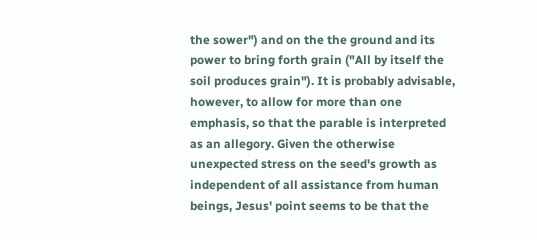the sower") and on the the ground and its power to bring forth grain ("All by itself the soil produces grain"). It is probably advisable, however, to allow for more than one emphasis, so that the parable is interpreted as an allegory. Given the otherwise unexpected stress on the seed's growth as independent of all assistance from human beings, Jesus' point seems to be that the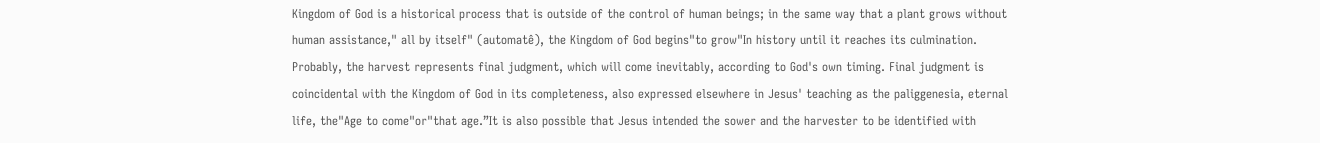Kingdom of God is a historical process that is outside of the control of human beings; in the same way that a plant grows without human assistance," all by itself" (automatê), the Kingdom of God begins"to grow"In history until it reaches its culmination. Probably, the harvest represents final judgment, which will come inevitably, according to God's own timing. Final judgment is coincidental with the Kingdom of God in its completeness, also expressed elsewhere in Jesus' teaching as the paliggenesia, eternal life, the"Age to come"or"that age.”It is also possible that Jesus intended the sower and the harvester to be identified with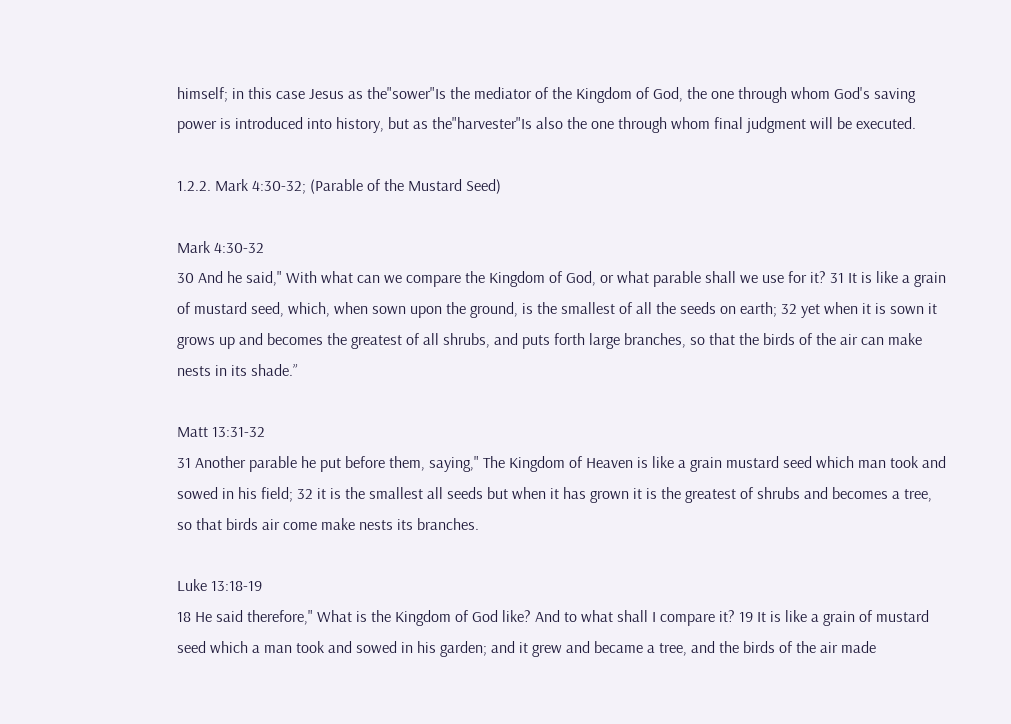himself; in this case Jesus as the"sower"Is the mediator of the Kingdom of God, the one through whom God's saving power is introduced into history, but as the"harvester"Is also the one through whom final judgment will be executed.

1.2.2. Mark 4:30-32; (Parable of the Mustard Seed)

Mark 4:30-32
30 And he said," With what can we compare the Kingdom of God, or what parable shall we use for it? 31 It is like a grain of mustard seed, which, when sown upon the ground, is the smallest of all the seeds on earth; 32 yet when it is sown it grows up and becomes the greatest of all shrubs, and puts forth large branches, so that the birds of the air can make nests in its shade.”

Matt 13:31-32
31 Another parable he put before them, saying," The Kingdom of Heaven is like a grain mustard seed which man took and sowed in his field; 32 it is the smallest all seeds but when it has grown it is the greatest of shrubs and becomes a tree, so that birds air come make nests its branches.

Luke 13:18-19
18 He said therefore," What is the Kingdom of God like? And to what shall I compare it? 19 It is like a grain of mustard seed which a man took and sowed in his garden; and it grew and became a tree, and the birds of the air made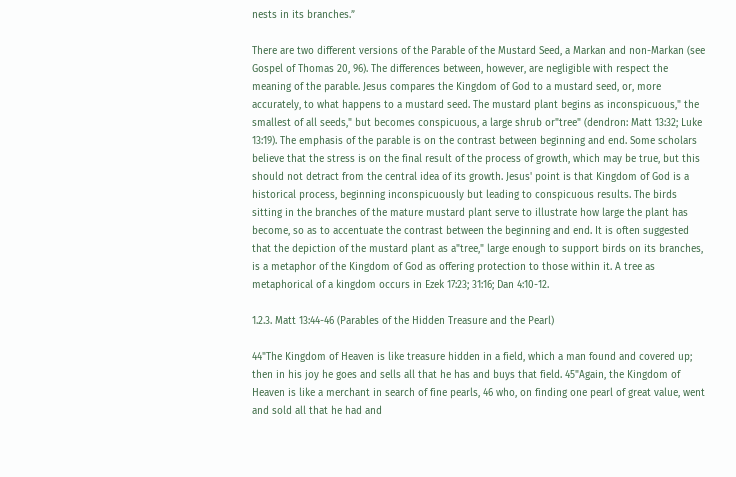nests in its branches.”

There are two different versions of the Parable of the Mustard Seed, a Markan and non-Markan (see Gospel of Thomas 20, 96). The differences between, however, are negligible with respect the meaning of the parable. Jesus compares the Kingdom of God to a mustard seed, or, more accurately, to what happens to a mustard seed. The mustard plant begins as inconspicuous," the smallest of all seeds," but becomes conspicuous, a large shrub or"tree" (dendron: Matt 13:32; Luke 13:19). The emphasis of the parable is on the contrast between beginning and end. Some scholars believe that the stress is on the final result of the process of growth, which may be true, but this should not detract from the central idea of its growth. Jesus' point is that Kingdom of God is a historical process, beginning inconspicuously but leading to conspicuous results. The birds sitting in the branches of the mature mustard plant serve to illustrate how large the plant has become, so as to accentuate the contrast between the beginning and end. It is often suggested that the depiction of the mustard plant as a"tree," large enough to support birds on its branches, is a metaphor of the Kingdom of God as offering protection to those within it. A tree as metaphorical of a kingdom occurs in Ezek 17:23; 31:16; Dan 4:10-12.

1.2.3. Matt 13:44-46 (Parables of the Hidden Treasure and the Pearl)

44"The Kingdom of Heaven is like treasure hidden in a field, which a man found and covered up; then in his joy he goes and sells all that he has and buys that field. 45"Again, the Kingdom of Heaven is like a merchant in search of fine pearls, 46 who, on finding one pearl of great value, went and sold all that he had and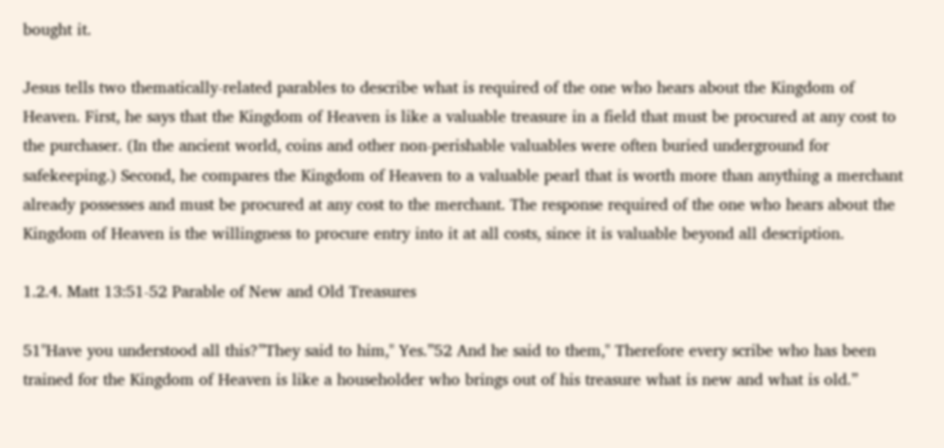bought it.

Jesus tells two thematically-related parables to describe what is required of the one who hears about the Kingdom of Heaven. First, he says that the Kingdom of Heaven is like a valuable treasure in a field that must be procured at any cost to the purchaser. (In the ancient world, coins and other non-perishable valuables were often buried underground for safekeeping.) Second, he compares the Kingdom of Heaven to a valuable pearl that is worth more than anything a merchant already possesses and must be procured at any cost to the merchant. The response required of the one who hears about the Kingdom of Heaven is the willingness to procure entry into it at all costs, since it is valuable beyond all description.

1.2.4. Matt 13:51-52 Parable of New and Old Treasures

51"Have you understood all this?”They said to him," Yes.”52 And he said to them," Therefore every scribe who has been trained for the Kingdom of Heaven is like a householder who brings out of his treasure what is new and what is old.”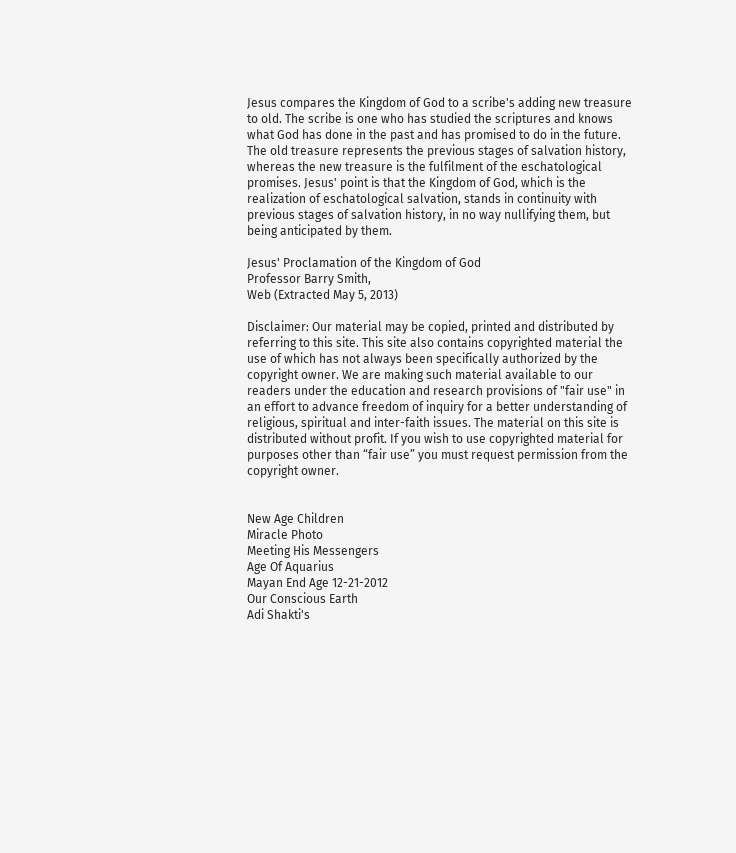Jesus compares the Kingdom of God to a scribe's adding new treasure to old. The scribe is one who has studied the scriptures and knows what God has done in the past and has promised to do in the future. The old treasure represents the previous stages of salvation history, whereas the new treasure is the fulfilment of the eschatological promises. Jesus' point is that the Kingdom of God, which is the realization of eschatological salvation, stands in continuity with previous stages of salvation history, in no way nullifying them, but being anticipated by them.

Jesus' Proclamation of the Kingdom of God
Professor Barry Smith,
Web (Extracted May 5, 2013)

Disclaimer: Our material may be copied, printed and distributed by referring to this site. This site also contains copyrighted material the use of which has not always been specifically authorized by the copyright owner. We are making such material available to our readers under the education and research provisions of "fair use" in an effort to advance freedom of inquiry for a better understanding of religious, spiritual and inter-faith issues. The material on this site is distributed without profit. If you wish to use copyrighted material for purposes other than “fair use” you must request permission from the copyright owner.


New Age Children
Miracle Photo
Meeting His Messengers
Age Of Aquarius
Mayan End Age 12-21-2012
Our Conscious Earth
Adi Shakti's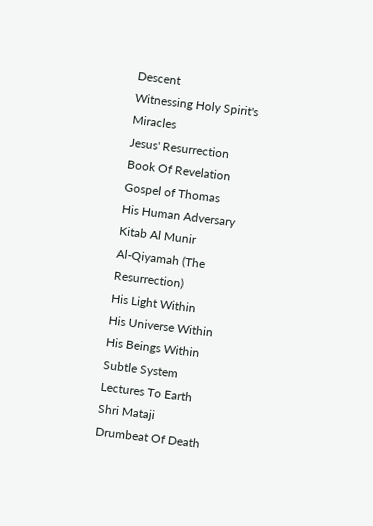Descent
Witnessing Holy Spirit's Miracles
Jesus' Resurrection
Book Of Revelation
Gospel of Thomas
His Human Adversary
Kitab Al Munir
Al-Qiyamah (The Resurrection)
His Light Within
His Universe Within
His Beings Within
Subtle System
Lectures To Earth
Shri Mataji
Drumbeat Of Death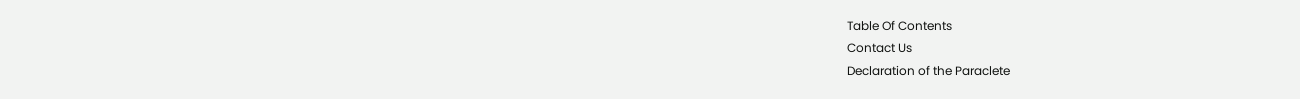Table Of Contents
Contact Us
Declaration of the Paraclete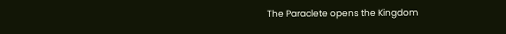The Paraclete opens the Kingdom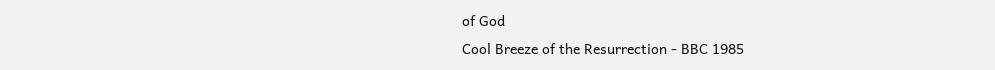of God
Cool Breeze of the Resurrection - BBC 1985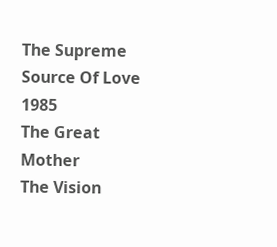The Supreme Source Of Love 1985
The Great Mother
The Vision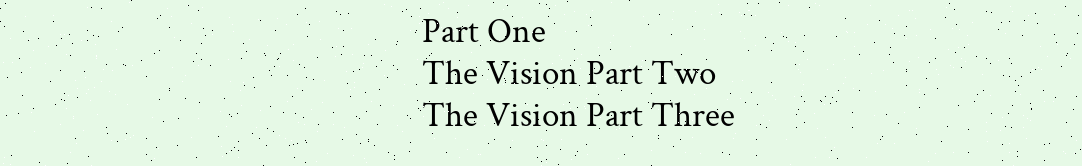Part One
The Vision Part Two
The Vision Part Three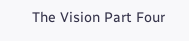The Vision Part Four